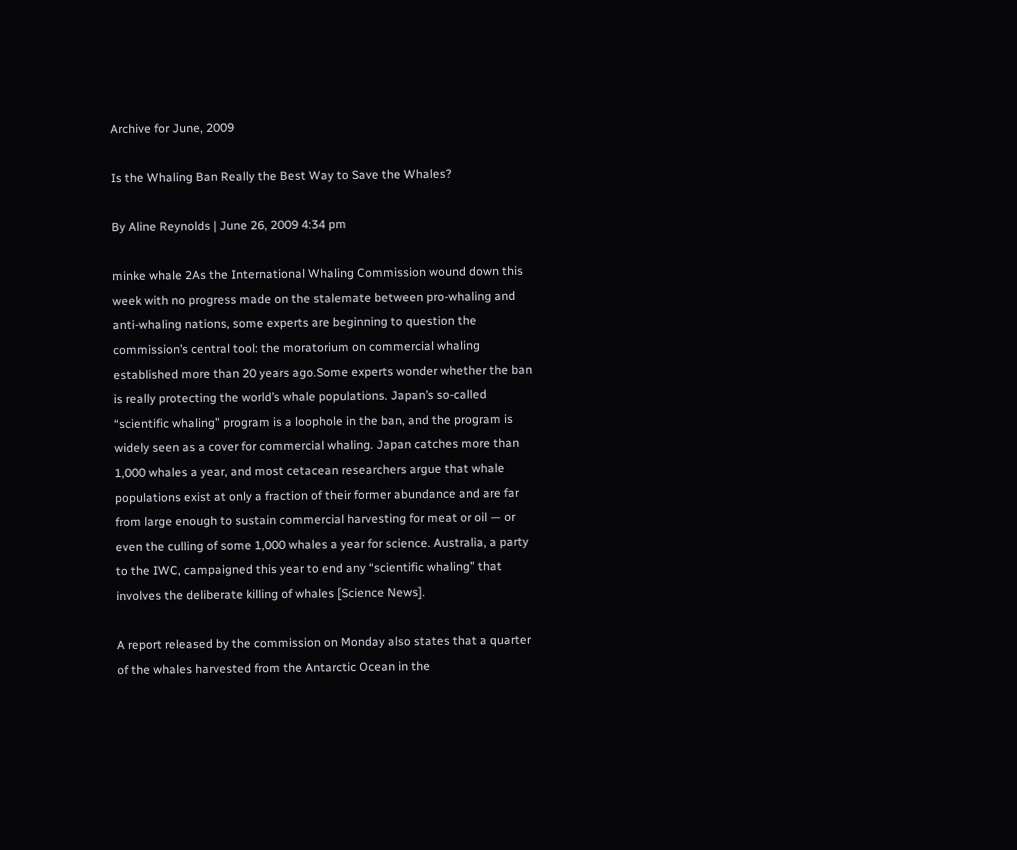Archive for June, 2009

Is the Whaling Ban Really the Best Way to Save the Whales?

By Aline Reynolds | June 26, 2009 4:34 pm

minke whale 2As the International Whaling Commission wound down this week with no progress made on the stalemate between pro-whaling and anti-whaling nations, some experts are beginning to question the commission’s central tool: the moratorium on commercial whaling established more than 20 years ago.Some experts wonder whether the ban is really protecting the world’s whale populations. Japan’s so-called “scientific whaling” program is a loophole in the ban, and the program is widely seen as a cover for commercial whaling. Japan catches more than 1,000 whales a year, and most cetacean researchers argue that whale populations exist at only a fraction of their former abundance and are far from large enough to sustain commercial harvesting for meat or oil — or even the culling of some 1,000 whales a year for science. Australia, a party to the IWC, campaigned this year to end any “scientific whaling” that involves the deliberate killing of whales [Science News].

A report released by the commission on Monday also states that a quarter of the whales harvested from the Antarctic Ocean in the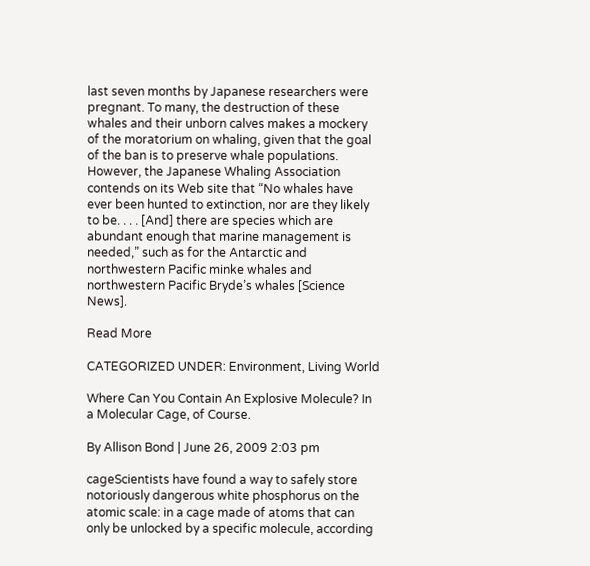last seven months by Japanese researchers were pregnant. To many, the destruction of these whales and their unborn calves makes a mockery of the moratorium on whaling, given that the goal of the ban is to preserve whale populations. However, the Japanese Whaling Association contends on its Web site that “No whales have ever been hunted to extinction, nor are they likely to be. . . . [And] there are species which are abundant enough that marine management is needed,” such as for the Antarctic and northwestern Pacific minke whales and northwestern Pacific Bryde’s whales [Science News].

Read More

CATEGORIZED UNDER: Environment, Living World

Where Can You Contain An Explosive Molecule? In a Molecular Cage, of Course.

By Allison Bond | June 26, 2009 2:03 pm

cageScientists have found a way to safely store notoriously dangerous white phosphorus on the atomic scale: in a cage made of atoms that can only be unlocked by a specific molecule, according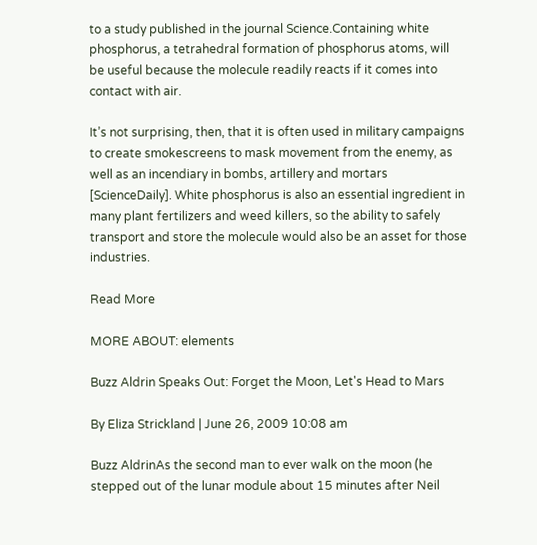to a study published in the journal Science.Containing white phosphorus, a tetrahedral formation of phosphorus atoms, will be useful because the molecule readily reacts if it comes into contact with air.

It’s not surprising, then, that it is often used in military campaigns to create smokescreens to mask movement from the enemy, as well as an incendiary in bombs, artillery and mortars [ScienceDaily]. White phosphorus is also an essential ingredient in many plant fertilizers and weed killers, so the ability to safely transport and store the molecule would also be an asset for those industries.

Read More

MORE ABOUT: elements

Buzz Aldrin Speaks Out: Forget the Moon, Let's Head to Mars

By Eliza Strickland | June 26, 2009 10:08 am

Buzz AldrinAs the second man to ever walk on the moon (he stepped out of the lunar module about 15 minutes after Neil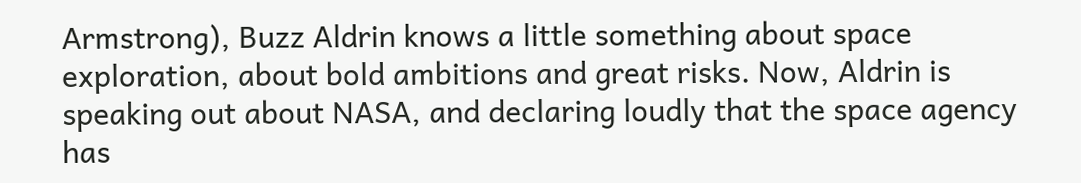Armstrong), Buzz Aldrin knows a little something about space exploration, about bold ambitions and great risks. Now, Aldrin is speaking out about NASA, and declaring loudly that the space agency has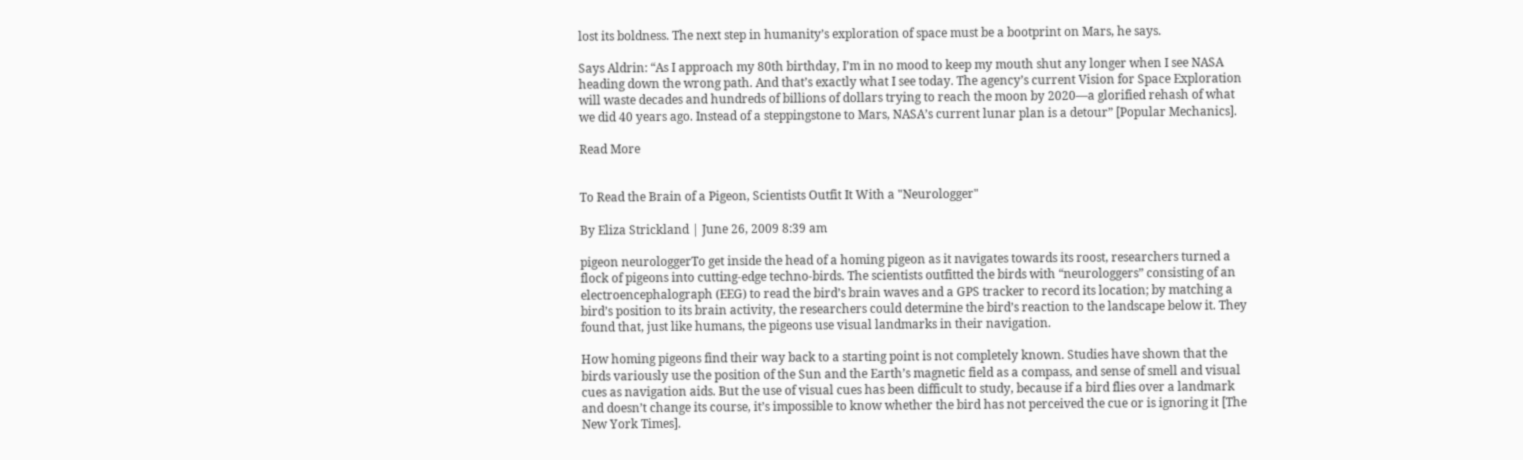lost its boldness. The next step in humanity’s exploration of space must be a bootprint on Mars, he says.

Says Aldrin: “As I approach my 80th birthday, I’m in no mood to keep my mouth shut any longer when I see NASA heading down the wrong path. And that’s exactly what I see today. The agency’s current Vision for Space Exploration will waste decades and hundreds of billions of dollars trying to reach the moon by 2020—a glorified rehash of what we did 40 years ago. Instead of a steppingstone to Mars, NASA’s current lunar plan is a detour” [Popular Mechanics].

Read More


To Read the Brain of a Pigeon, Scientists Outfit It With a "Neurologger"

By Eliza Strickland | June 26, 2009 8:39 am

pigeon neurologgerTo get inside the head of a homing pigeon as it navigates towards its roost, researchers turned a flock of pigeons into cutting-edge techno-birds. The scientists outfitted the birds with “neurologgers” consisting of an electroencephalograph (EEG) to read the bird’s brain waves and a GPS tracker to record its location; by matching a bird’s position to its brain activity, the researchers could determine the bird’s reaction to the landscape below it. They found that, just like humans, the pigeons use visual landmarks in their navigation.

How homing pigeons find their way back to a starting point is not completely known. Studies have shown that the birds variously use the position of the Sun and the Earth’s magnetic field as a compass, and sense of smell and visual cues as navigation aids. But the use of visual cues has been difficult to study, because if a bird flies over a landmark and doesn’t change its course, it’s impossible to know whether the bird has not perceived the cue or is ignoring it [The New York Times].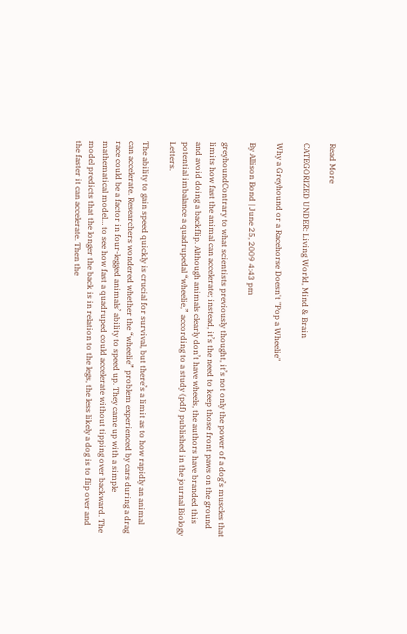Read More

CATEGORIZED UNDER: Living World, Mind & Brain

Why a Greyhound or a Racehorse Doesn't "Pop a Wheelie"

By Allison Bond | June 25, 2009 4:43 pm

greyhoundContrary to what scientists previously thought, it’s not only the power of a dog’s muscles that limits how fast the animal can accelerate; instead, it’s the need to keep those front paws on the ground and avoid doing a backflip. Although animals clearly don’t have wheels, the authors have branded this potential imbalance a quadrupedal “wheelie,” according to a study (pdf) published in the journal Biology Letters.

The ability to gain speed quickly is crucial for survival, but there’s a limit as to how rapidly an animal can accelerate. Researchers wondered whether the “wheelie” problem experienced by cars during a drag race could be a factor in four-legged animals’ ability to speed up. They came up with a simple mathematical model… to see how fast a quadruped could accelerate without tipping over backward. The model predicts that the longer the back is in relation to the legs, the less likely a dog is to flip over and the faster it can accelerate. Then the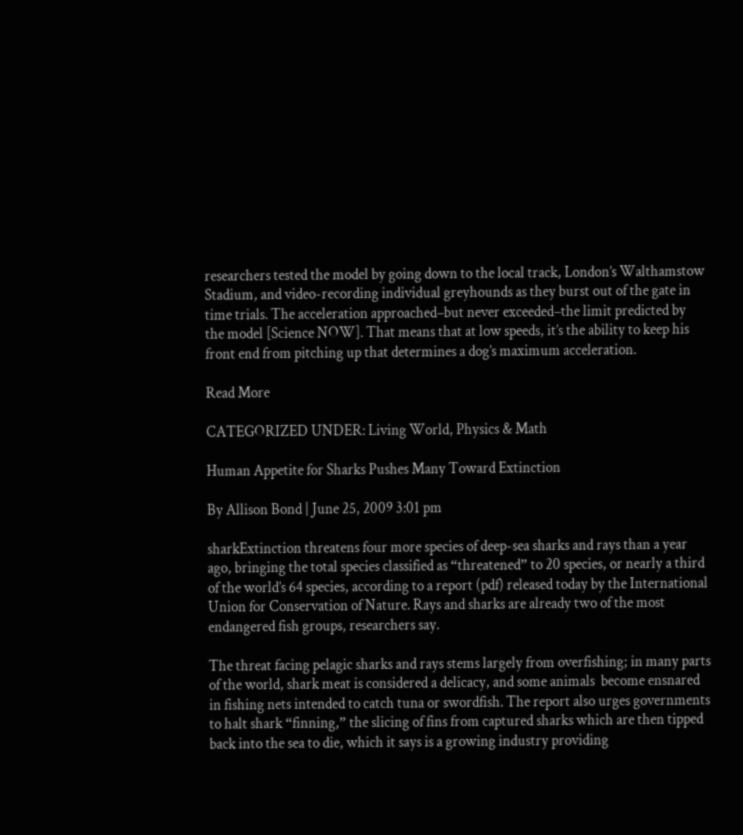researchers tested the model by going down to the local track, London’s Walthamstow Stadium, and video-recording individual greyhounds as they burst out of the gate in time trials. The acceleration approached–but never exceeded–the limit predicted by the model [Science NOW]. That means that at low speeds, it’s the ability to keep his front end from pitching up that determines a dog’s maximum acceleration.

Read More

CATEGORIZED UNDER: Living World, Physics & Math

Human Appetite for Sharks Pushes Many Toward Extinction

By Allison Bond | June 25, 2009 3:01 pm

sharkExtinction threatens four more species of deep-sea sharks and rays than a year ago, bringing the total species classified as “threatened” to 20 species, or nearly a third of the world’s 64 species, according to a report (pdf) released today by the International Union for Conservation of Nature. Rays and sharks are already two of the most endangered fish groups, researchers say.

The threat facing pelagic sharks and rays stems largely from overfishing; in many parts of the world, shark meat is considered a delicacy, and some animals  become ensnared in fishing nets intended to catch tuna or swordfish. The report also urges governments to halt shark “finning,” the slicing of fins from captured sharks which are then tipped back into the sea to die, which it says is a growing industry providing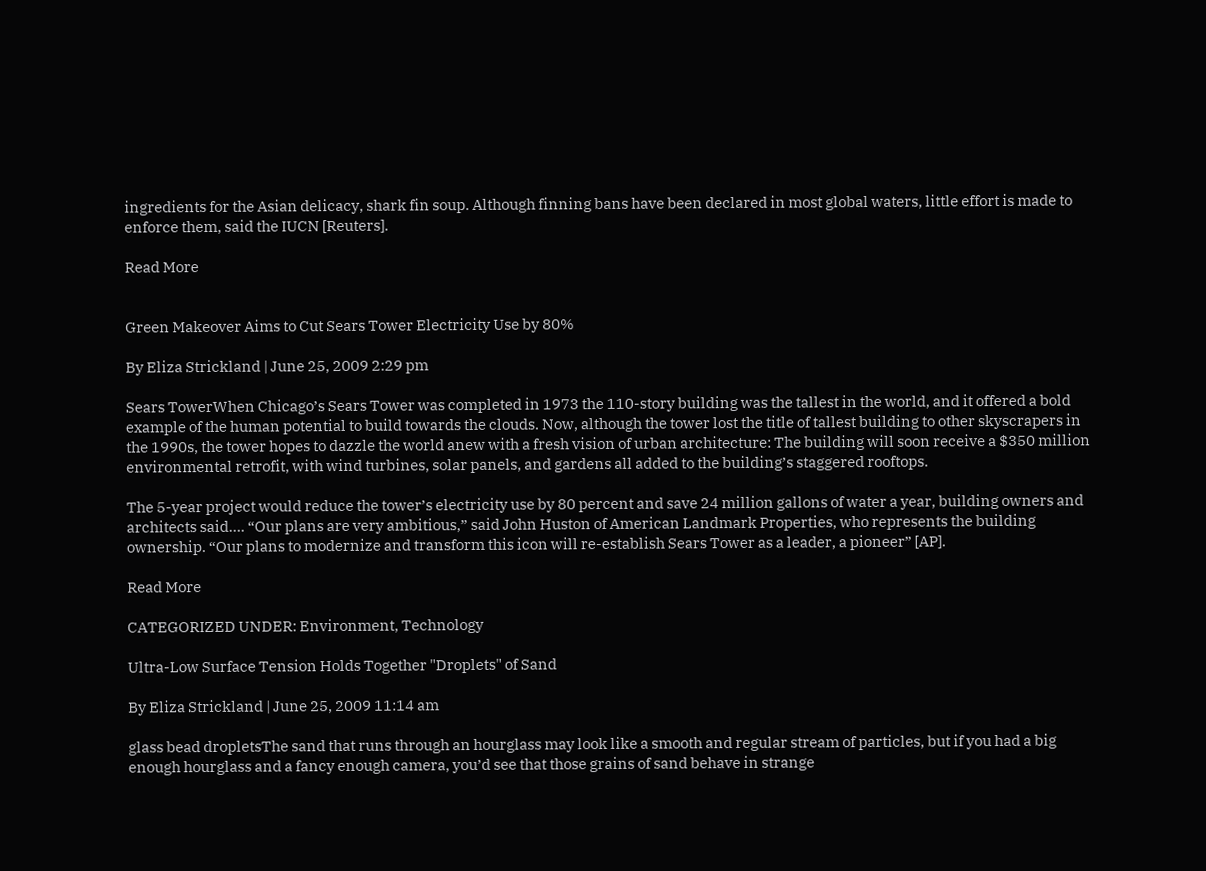ingredients for the Asian delicacy, shark fin soup. Although finning bans have been declared in most global waters, little effort is made to enforce them, said the IUCN [Reuters].

Read More


Green Makeover Aims to Cut Sears Tower Electricity Use by 80%

By Eliza Strickland | June 25, 2009 2:29 pm

Sears TowerWhen Chicago’s Sears Tower was completed in 1973 the 110-story building was the tallest in the world, and it offered a bold example of the human potential to build towards the clouds. Now, although the tower lost the title of tallest building to other skyscrapers in the 1990s, the tower hopes to dazzle the world anew with a fresh vision of urban architecture: The building will soon receive a $350 million environmental retrofit, with wind turbines, solar panels, and gardens all added to the building’s staggered rooftops.

The 5-year project would reduce the tower’s electricity use by 80 percent and save 24 million gallons of water a year, building owners and architects said…. “Our plans are very ambitious,” said John Huston of American Landmark Properties, who represents the building ownership. “Our plans to modernize and transform this icon will re-establish Sears Tower as a leader, a pioneer” [AP].

Read More

CATEGORIZED UNDER: Environment, Technology

Ultra-Low Surface Tension Holds Together "Droplets" of Sand

By Eliza Strickland | June 25, 2009 11:14 am

glass bead dropletsThe sand that runs through an hourglass may look like a smooth and regular stream of particles, but if you had a big enough hourglass and a fancy enough camera, you’d see that those grains of sand behave in strange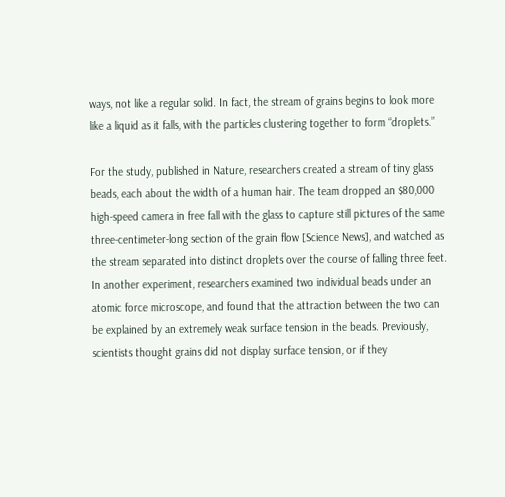ways, not like a regular solid. In fact, the stream of grains begins to look more like a liquid as it falls, with the particles clustering together to form “droplets.”

For the study, published in Nature, researchers created a stream of tiny glass beads, each about the width of a human hair. The team dropped an $80,000 high-speed camera in free fall with the glass to capture still pictures of the same three-centimeter-long section of the grain flow [Science News], and watched as the stream separated into distinct droplets over the course of falling three feet. In another experiment, researchers examined two individual beads under an atomic force microscope, and found that the attraction between the two can be explained by an extremely weak surface tension in the beads. Previously, scientists thought grains did not display surface tension, or if they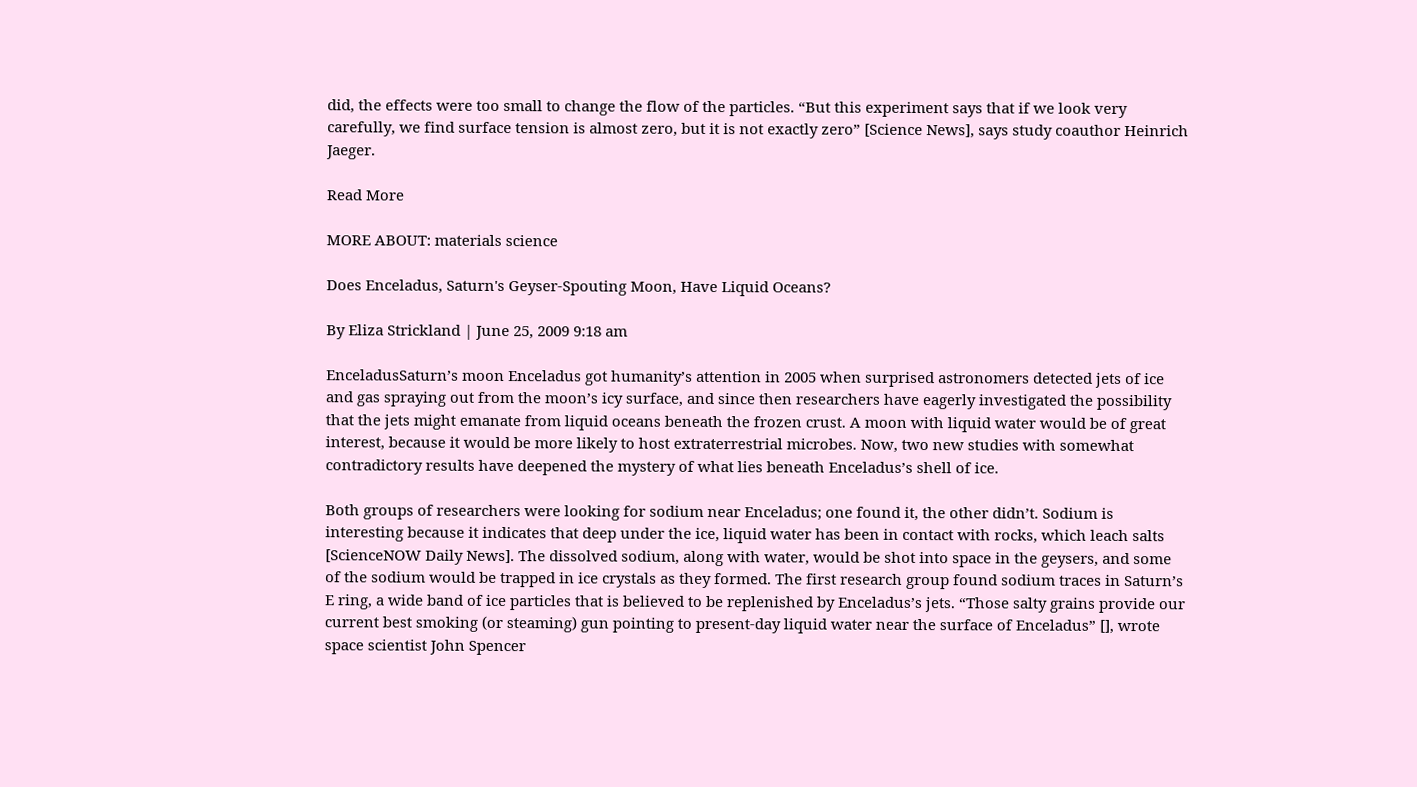did, the effects were too small to change the flow of the particles. “But this experiment says that if we look very carefully, we find surface tension is almost zero, but it is not exactly zero” [Science News], says study coauthor Heinrich Jaeger.

Read More

MORE ABOUT: materials science

Does Enceladus, Saturn's Geyser-Spouting Moon, Have Liquid Oceans?

By Eliza Strickland | June 25, 2009 9:18 am

EnceladusSaturn’s moon Enceladus got humanity’s attention in 2005 when surprised astronomers detected jets of ice and gas spraying out from the moon’s icy surface, and since then researchers have eagerly investigated the possibility that the jets might emanate from liquid oceans beneath the frozen crust. A moon with liquid water would be of great interest, because it would be more likely to host extraterrestrial microbes. Now, two new studies with somewhat contradictory results have deepened the mystery of what lies beneath Enceladus’s shell of ice.

Both groups of researchers were looking for sodium near Enceladus; one found it, the other didn’t. Sodium is interesting because it indicates that deep under the ice, liquid water has been in contact with rocks, which leach salts [ScienceNOW Daily News]. The dissolved sodium, along with water, would be shot into space in the geysers, and some of the sodium would be trapped in ice crystals as they formed. The first research group found sodium traces in Saturn’s E ring, a wide band of ice particles that is believed to be replenished by Enceladus’s jets. “Those salty grains provide our current best smoking (or steaming) gun pointing to present-day liquid water near the surface of Enceladus” [], wrote space scientist John Spencer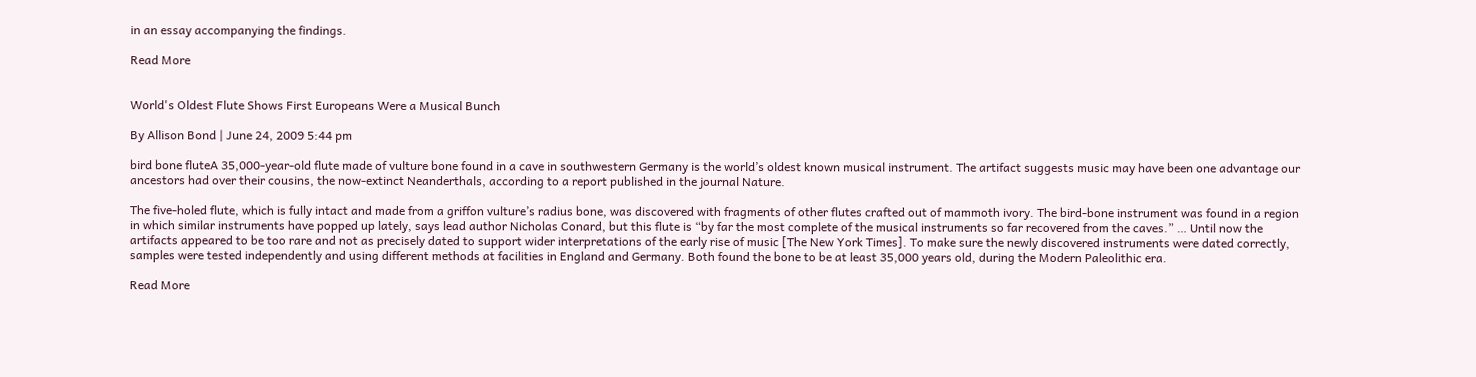in an essay accompanying the findings.

Read More


World's Oldest Flute Shows First Europeans Were a Musical Bunch

By Allison Bond | June 24, 2009 5:44 pm

bird bone fluteA 35,000-year-old flute made of vulture bone found in a cave in southwestern Germany is the world’s oldest known musical instrument. The artifact suggests music may have been one advantage our ancestors had over their cousins, the now-extinct Neanderthals, according to a report published in the journal Nature.

The five-holed flute, which is fully intact and made from a griffon vulture’s radius bone, was discovered with fragments of other flutes crafted out of mammoth ivory. The bird-bone instrument was found in a region in which similar instruments have popped up lately, says lead author Nicholas Conard, but this flute is “by far the most complete of the musical instruments so far recovered from the caves.” … Until now the artifacts appeared to be too rare and not as precisely dated to support wider interpretations of the early rise of music [The New York Times]. To make sure the newly discovered instruments were dated correctly, samples were tested independently and using different methods at facilities in England and Germany. Both found the bone to be at least 35,000 years old, during the Modern Paleolithic era.

Read More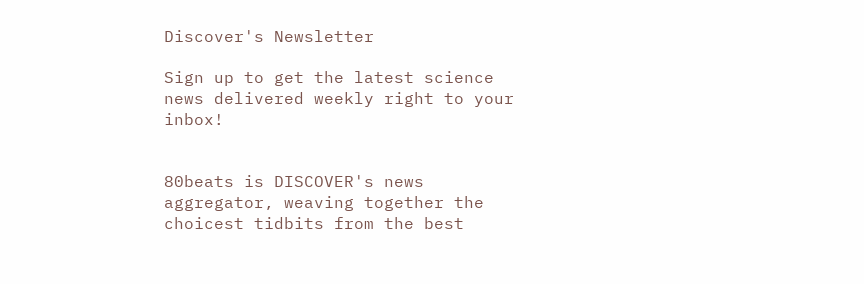Discover's Newsletter

Sign up to get the latest science news delivered weekly right to your inbox!


80beats is DISCOVER's news aggregator, weaving together the choicest tidbits from the best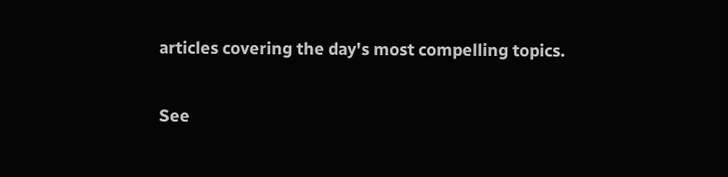articles covering the day's most compelling topics.

See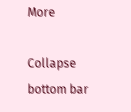More

Collapse bottom bar